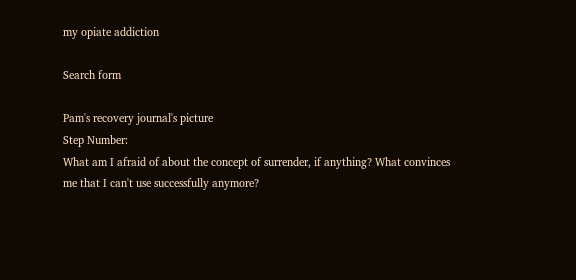my opiate addiction

Search form

Pam's recovery journal's picture
Step Number:
What am I afraid of about the concept of surrender, if anything? What convinces me that I can't use successfully anymore?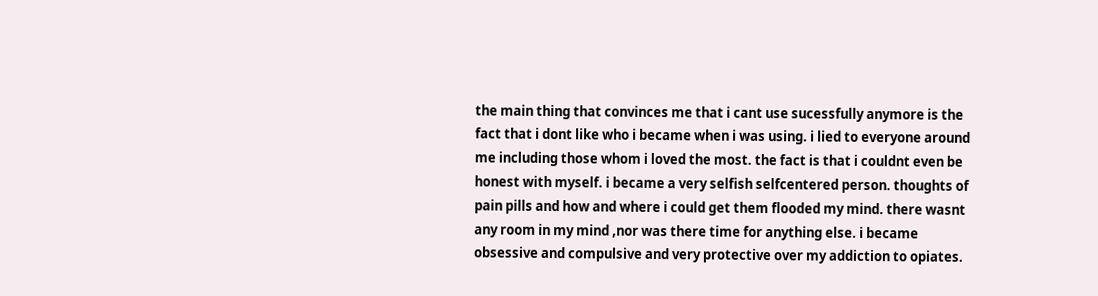the main thing that convinces me that i cant use sucessfully anymore is the fact that i dont like who i became when i was using. i lied to everyone around me including those whom i loved the most. the fact is that i couldnt even be honest with myself. i became a very selfish selfcentered person. thoughts of pain pills and how and where i could get them flooded my mind. there wasnt any room in my mind ,nor was there time for anything else. i became obsessive and compulsive and very protective over my addiction to opiates.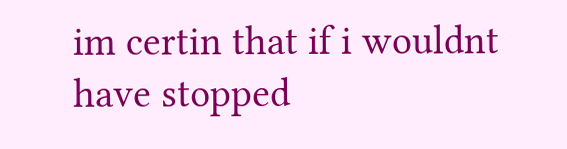im certin that if i wouldnt have stopped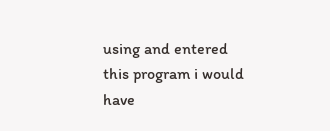using and entered this program i would have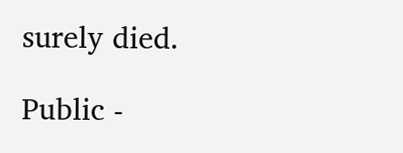surely died.

Public -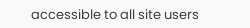accessible to all site users